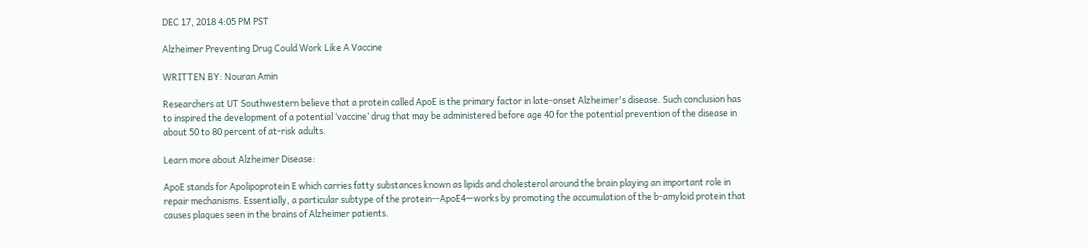DEC 17, 2018 4:05 PM PST

Alzheimer Preventing Drug Could Work Like A Vaccine

WRITTEN BY: Nouran Amin

Researchers at UT Southwestern believe that a protein called ApoE is the primary factor in late-onset Alzheimer's disease. Such conclusion has to inspired the development of a potential ‘vaccine’ drug that may be administered before age 40 for the potential prevention of the disease in about 50 to 80 percent of at-risk adults.

Learn more about Alzheimer Disease:

ApoE stands for Apolipoprotein E which carries fatty substances known as lipids and cholesterol around the brain playing an important role in repair mechanisms. Essentially, a particular subtype of the protein--ApoE4—works by promoting the accumulation of the b-amyloid protein that causes plaques seen in the brains of Alzheimer patients.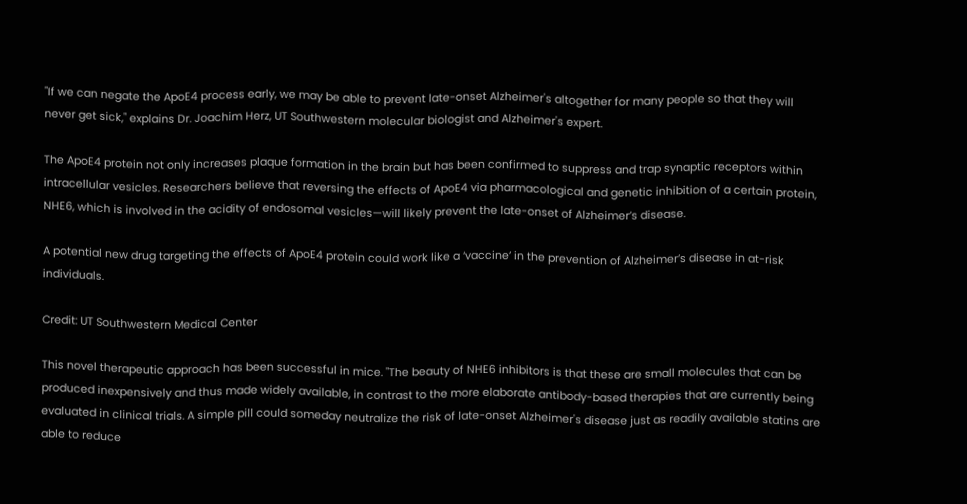"If we can negate the ApoE4 process early, we may be able to prevent late-onset Alzheimer's altogether for many people so that they will never get sick," explains Dr. Joachim Herz, UT Southwestern molecular biologist and Alzheimer's expert.

The ApoE4 protein not only increases plaque formation in the brain but has been confirmed to suppress and trap synaptic receptors within intracellular vesicles. Researchers believe that reversing the effects of ApoE4 via pharmacological and genetic inhibition of a certain protein, NHE6, which is involved in the acidity of endosomal vesicles—will likely prevent the late-onset of Alzheimer’s disease.

A potential new drug targeting the effects of ApoE4 protein could work like a ‘vaccine’ in the prevention of Alzheimer’s disease in at-risk individuals.

Credit: UT Southwestern Medical Center

This novel therapeutic approach has been successful in mice. "The beauty of NHE6 inhibitors is that these are small molecules that can be produced inexpensively and thus made widely available, in contrast to the more elaborate antibody-based therapies that are currently being evaluated in clinical trials. A simple pill could someday neutralize the risk of late-onset Alzheimer's disease just as readily available statins are able to reduce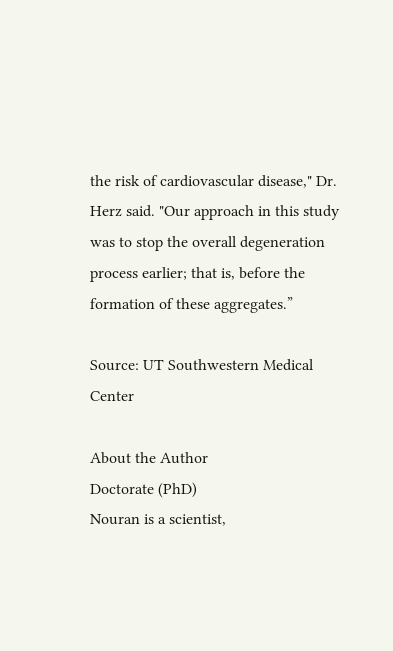the risk of cardiovascular disease," Dr. Herz said. "Our approach in this study was to stop the overall degeneration process earlier; that is, before the formation of these aggregates.”

Source: UT Southwestern Medical Center

About the Author
Doctorate (PhD)
Nouran is a scientist,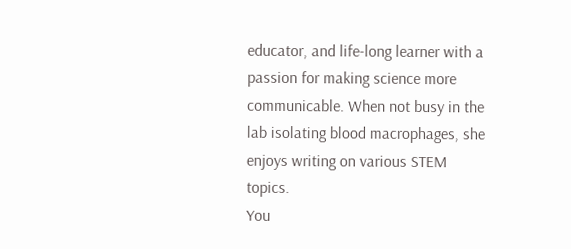educator, and life-long learner with a passion for making science more communicable. When not busy in the lab isolating blood macrophages, she enjoys writing on various STEM topics.
You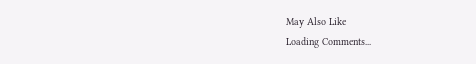May Also Like
Loading Comments...